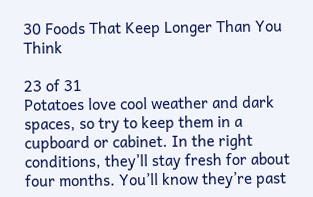30 Foods That Keep Longer Than You Think

23 of 31
Potatoes love cool weather and dark spaces, so try to keep them in a cupboard or cabinet. In the right conditions, they’ll stay fresh for about four months. You’ll know they’re past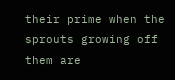their prime when the sprouts growing off them are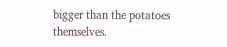bigger than the potatoes themselves.